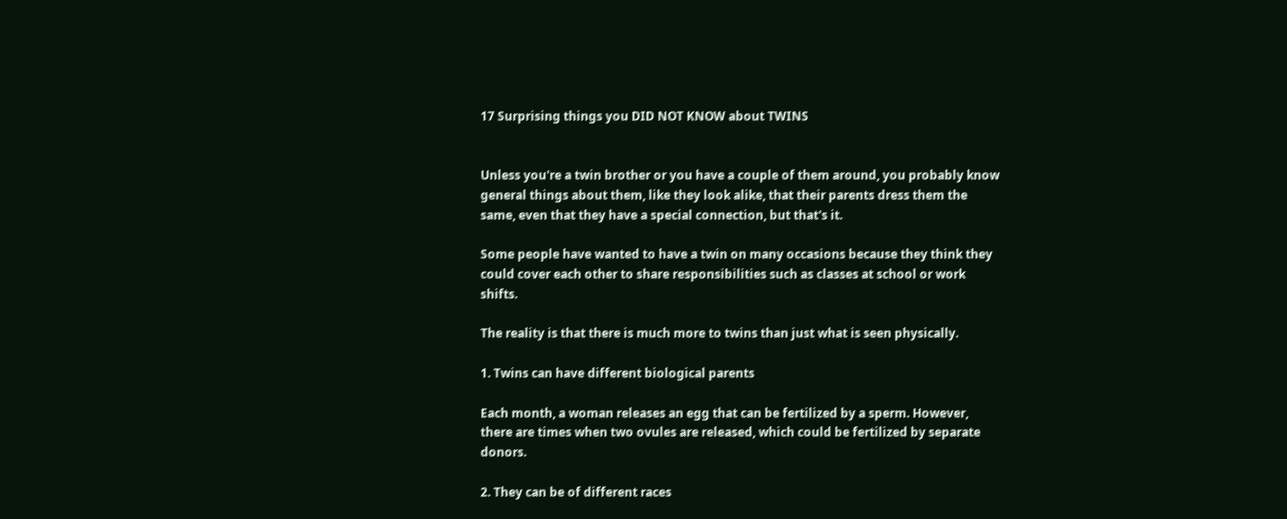17 Surprising things you DID NOT KNOW about TWINS


Unless you're a twin brother or you have a couple of them around, you probably know general things about them, like they look alike, that their parents dress them the same, even that they have a special connection, but that's it.

Some people have wanted to have a twin on many occasions because they think they could cover each other to share responsibilities such as classes at school or work shifts.

The reality is that there is much more to twins than just what is seen physically.

1. Twins can have different biological parents

Each month, a woman releases an egg that can be fertilized by a sperm. However, there are times when two ovules are released, which could be fertilized by separate donors.

2. They can be of different races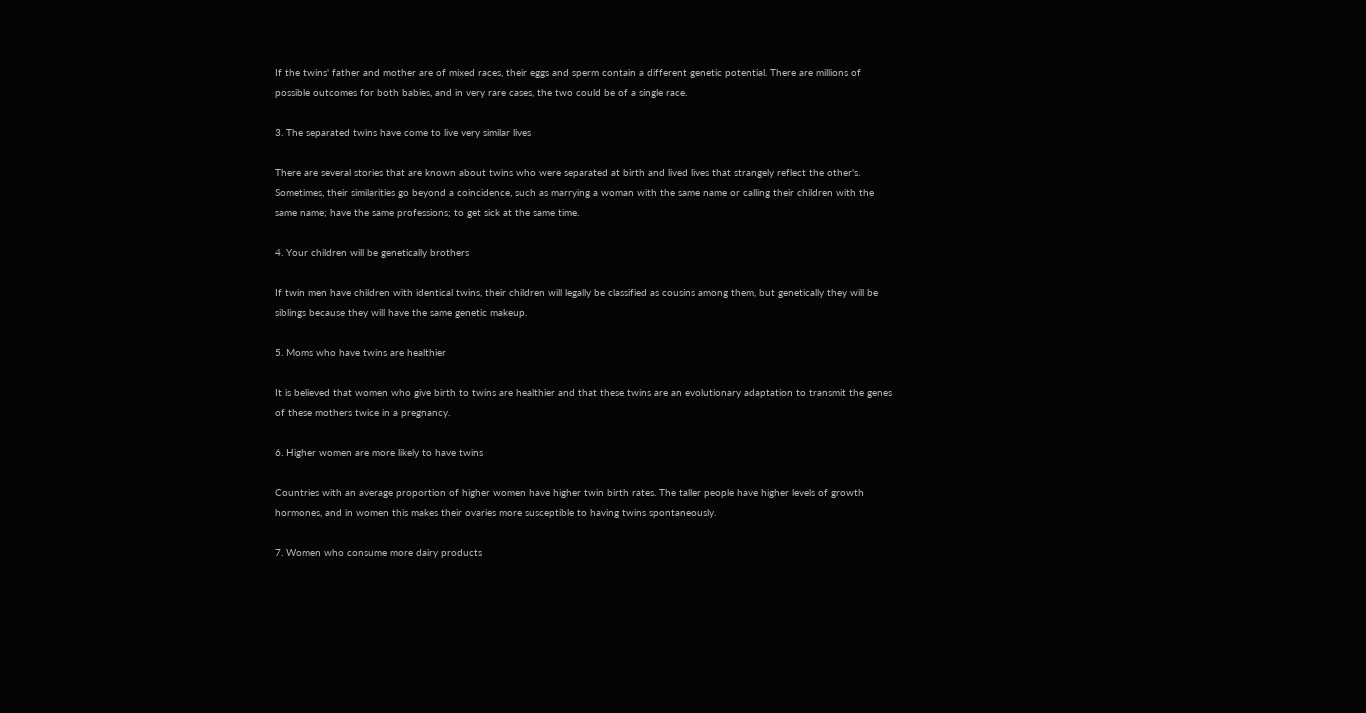If the twins' father and mother are of mixed races, their eggs and sperm contain a different genetic potential. There are millions of possible outcomes for both babies, and in very rare cases, the two could be of a single race.

3. The separated twins have come to live very similar lives

There are several stories that are known about twins who were separated at birth and lived lives that strangely reflect the other's. Sometimes, their similarities go beyond a coincidence, such as marrying a woman with the same name or calling their children with the same name; have the same professions; to get sick at the same time.

4. Your children will be genetically brothers

If twin men have children with identical twins, their children will legally be classified as cousins among them, but genetically they will be siblings because they will have the same genetic makeup.

5. Moms who have twins are healthier

It is believed that women who give birth to twins are healthier and that these twins are an evolutionary adaptation to transmit the genes of these mothers twice in a pregnancy.

6. Higher women are more likely to have twins

Countries with an average proportion of higher women have higher twin birth rates. The taller people have higher levels of growth hormones, and in women this makes their ovaries more susceptible to having twins spontaneously.

7. Women who consume more dairy products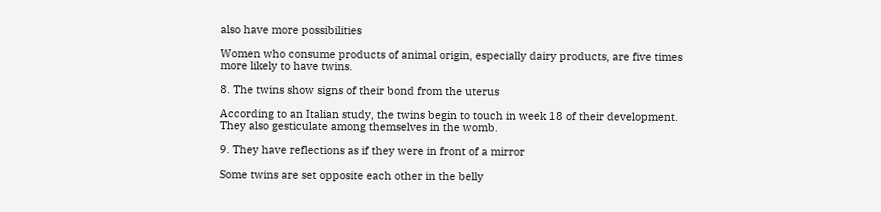also have more possibilities

Women who consume products of animal origin, especially dairy products, are five times more likely to have twins.

8. The twins show signs of their bond from the uterus

According to an Italian study, the twins begin to touch in week 18 of their development. They also gesticulate among themselves in the womb.

9. They have reflections as if they were in front of a mirror

Some twins are set opposite each other in the belly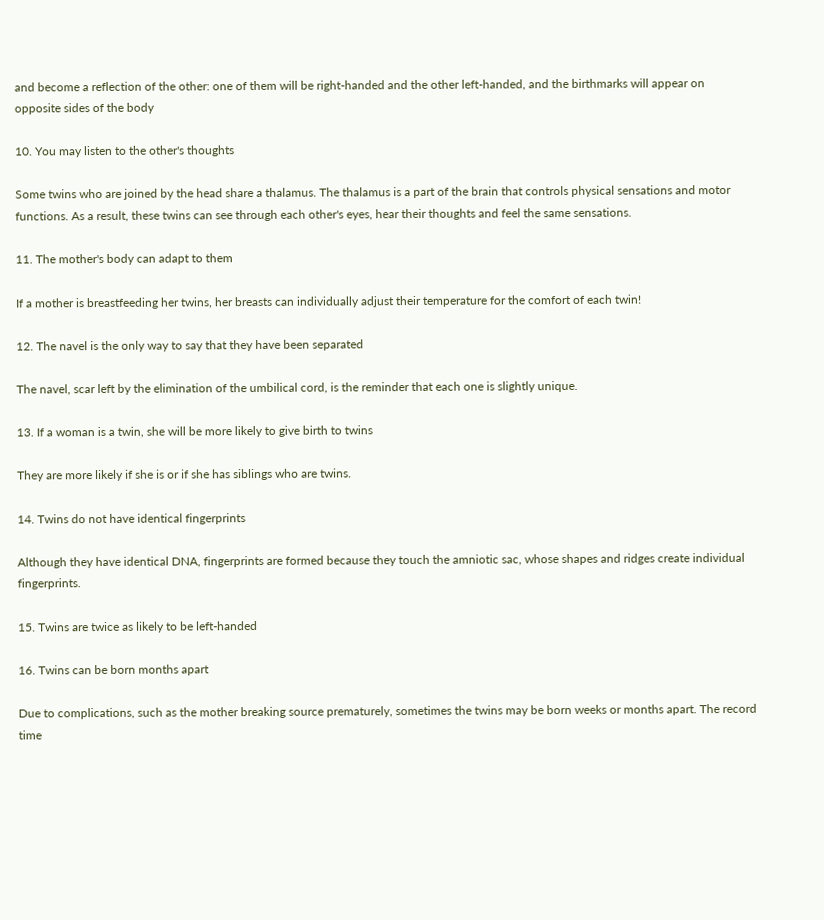and become a reflection of the other: one of them will be right-handed and the other left-handed, and the birthmarks will appear on opposite sides of the body

10. You may listen to the other's thoughts

Some twins who are joined by the head share a thalamus. The thalamus is a part of the brain that controls physical sensations and motor functions. As a result, these twins can see through each other's eyes, hear their thoughts and feel the same sensations.

11. The mother's body can adapt to them

If a mother is breastfeeding her twins, her breasts can individually adjust their temperature for the comfort of each twin!

12. The navel is the only way to say that they have been separated

The navel, scar left by the elimination of the umbilical cord, is the reminder that each one is slightly unique.

13. If a woman is a twin, she will be more likely to give birth to twins

They are more likely if she is or if she has siblings who are twins.

14. Twins do not have identical fingerprints

Although they have identical DNA, fingerprints are formed because they touch the amniotic sac, whose shapes and ridges create individual fingerprints.

15. Twins are twice as likely to be left-handed

16. Twins can be born months apart

Due to complications, such as the mother breaking source prematurely, sometimes the twins may be born weeks or months apart. The record time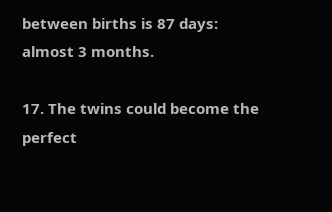between births is 87 days: almost 3 months.

17. The twins could become the perfect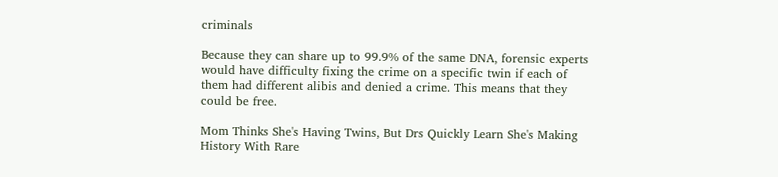criminals

Because they can share up to 99.9% of the same DNA, forensic experts would have difficulty fixing the crime on a specific twin if each of them had different alibis and denied a crime. This means that they could be free.

Mom Thinks She's Having Twins, But Drs Quickly Learn She's Making History With Rare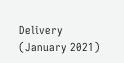Delivery (January 2021)